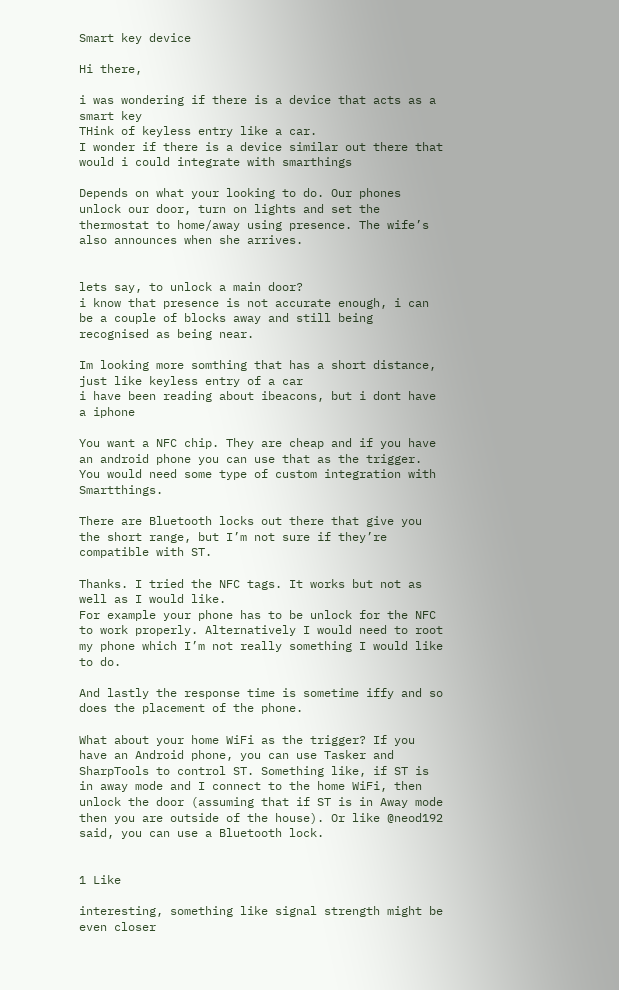Smart key device

Hi there,

i was wondering if there is a device that acts as a smart key
THink of keyless entry like a car.
I wonder if there is a device similar out there that would i could integrate with smarthings

Depends on what your looking to do. Our phones unlock our door, turn on lights and set the thermostat to home/away using presence. The wife’s also announces when she arrives.


lets say, to unlock a main door?
i know that presence is not accurate enough, i can be a couple of blocks away and still being recognised as being near.

Im looking more somthing that has a short distance, just like keyless entry of a car
i have been reading about ibeacons, but i dont have a iphone

You want a NFC chip. They are cheap and if you have an android phone you can use that as the trigger. You would need some type of custom integration with Smartthings.

There are Bluetooth locks out there that give you the short range, but I’m not sure if they’re compatible with ST.

Thanks. I tried the NFC tags. It works but not as well as I would like.
For example your phone has to be unlock for the NFC to work properly. Alternatively I would need to root my phone which I’m not really something I would like to do.

And lastly the response time is sometime iffy and so does the placement of the phone.

What about your home WiFi as the trigger? If you have an Android phone, you can use Tasker and SharpTools to control ST. Something like, if ST is in away mode and I connect to the home WiFi, then unlock the door (assuming that if ST is in Away mode then you are outside of the house). Or like @neod192 said, you can use a Bluetooth lock.


1 Like

interesting, something like signal strength might be even closer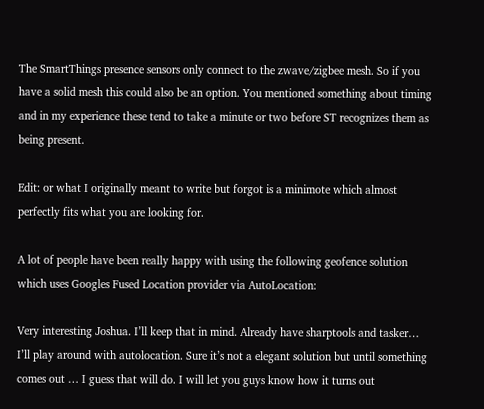The SmartThings presence sensors only connect to the zwave/zigbee mesh. So if you have a solid mesh this could also be an option. You mentioned something about timing and in my experience these tend to take a minute or two before ST recognizes them as being present.

Edit: or what I originally meant to write but forgot is a minimote which almost perfectly fits what you are looking for.

A lot of people have been really happy with using the following geofence solution which uses Googles Fused Location provider via AutoLocation:

Very interesting Joshua. I’ll keep that in mind. Already have sharptools and tasker… I’ll play around with autolocation. Sure it’s not a elegant solution but until something comes out … I guess that will do. I will let you guys know how it turns out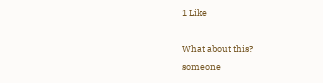1 Like

What about this?
someone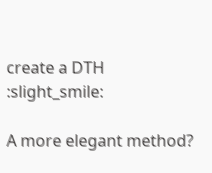create a DTH :slight_smile:

A more elegant method?